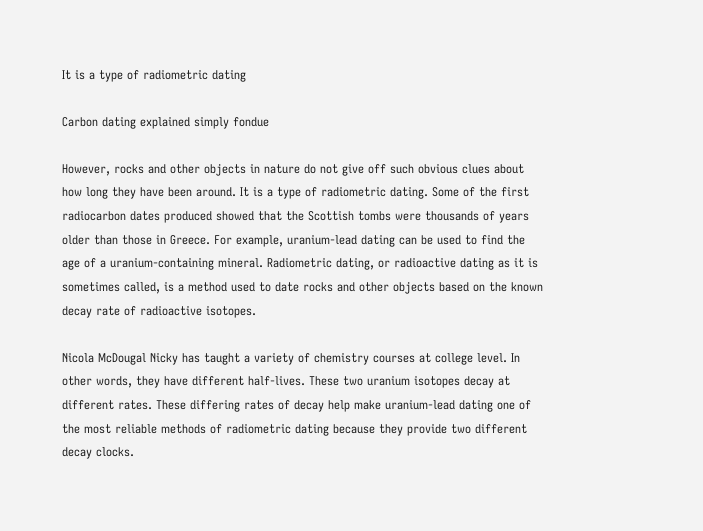It is a type of radiometric dating

Carbon dating explained simply fondue

However, rocks and other objects in nature do not give off such obvious clues about how long they have been around. It is a type of radiometric dating. Some of the first radiocarbon dates produced showed that the Scottish tombs were thousands of years older than those in Greece. For example, uranium-lead dating can be used to find the age of a uranium-containing mineral. Radiometric dating, or radioactive dating as it is sometimes called, is a method used to date rocks and other objects based on the known decay rate of radioactive isotopes.

Nicola McDougal Nicky has taught a variety of chemistry courses at college level. In other words, they have different half-lives. These two uranium isotopes decay at different rates. These differing rates of decay help make uranium-lead dating one of the most reliable methods of radiometric dating because they provide two different decay clocks.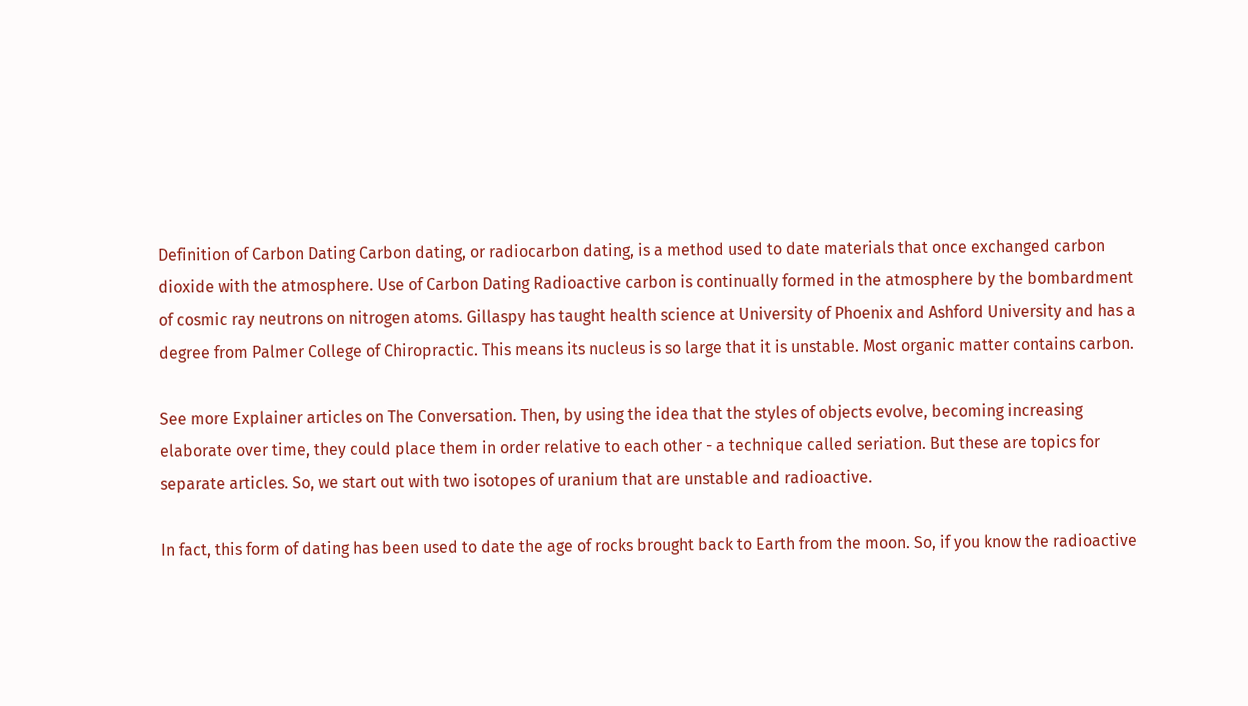Definition of Carbon Dating Carbon dating, or radiocarbon dating, is a method used to date materials that once exchanged carbon dioxide with the atmosphere. Use of Carbon Dating Radioactive carbon is continually formed in the atmosphere by the bombardment of cosmic ray neutrons on nitrogen atoms. Gillaspy has taught health science at University of Phoenix and Ashford University and has a degree from Palmer College of Chiropractic. This means its nucleus is so large that it is unstable. Most organic matter contains carbon.

See more Explainer articles on The Conversation. Then, by using the idea that the styles of objects evolve, becoming increasing elaborate over time, they could place them in order relative to each other - a technique called seriation. But these are topics for separate articles. So, we start out with two isotopes of uranium that are unstable and radioactive.

In fact, this form of dating has been used to date the age of rocks brought back to Earth from the moon. So, if you know the radioactive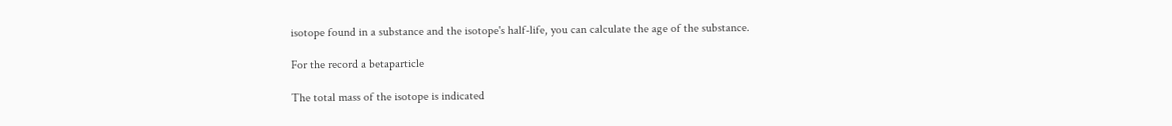isotope found in a substance and the isotope's half-life, you can calculate the age of the substance.

For the record a betaparticle

The total mass of the isotope is indicated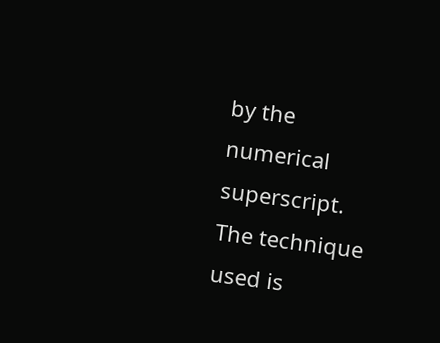by the numerical superscript. The technique used is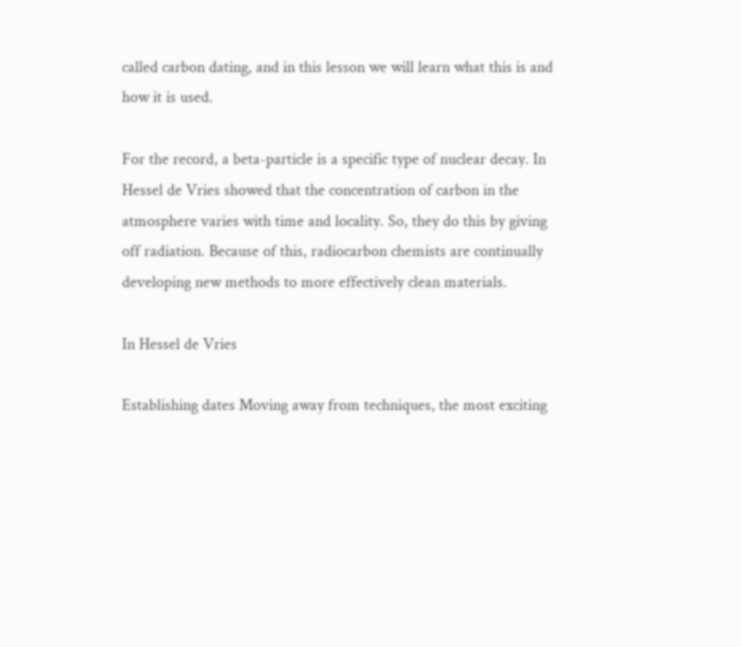called carbon dating, and in this lesson we will learn what this is and how it is used.

For the record, a beta-particle is a specific type of nuclear decay. In Hessel de Vries showed that the concentration of carbon in the atmosphere varies with time and locality. So, they do this by giving off radiation. Because of this, radiocarbon chemists are continually developing new methods to more effectively clean materials.

In Hessel de Vries

Establishing dates Moving away from techniques, the most exciting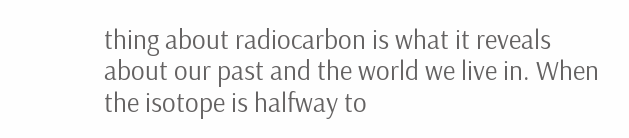thing about radiocarbon is what it reveals about our past and the world we live in. When the isotope is halfway to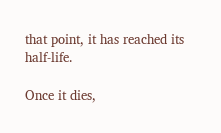that point, it has reached its half-life.

Once it dies,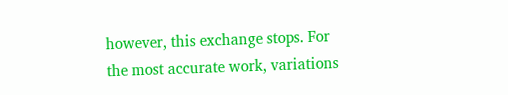however, this exchange stops. For the most accurate work, variations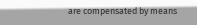are compensated by means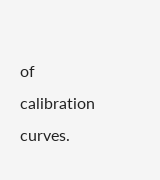of calibration curves.